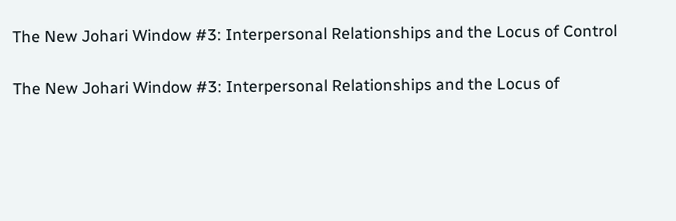The New Johari Window #3: Interpersonal Relationships and the Locus of Control

The New Johari Window #3: Interpersonal Relationships and the Locus of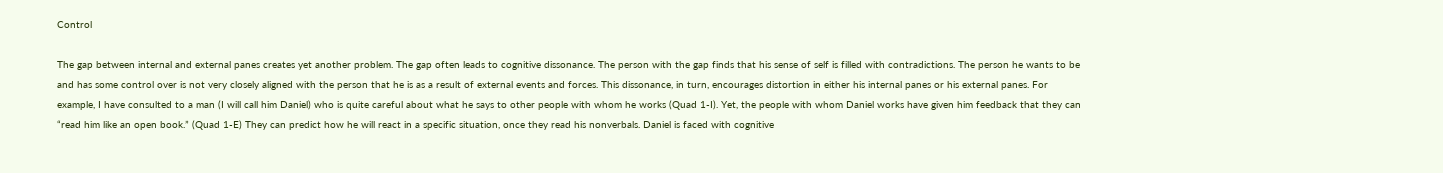Control

The gap between internal and external panes creates yet another problem. The gap often leads to cognitive dissonance. The person with the gap finds that his sense of self is filled with contradictions. The person he wants to be and has some control over is not very closely aligned with the person that he is as a result of external events and forces. This dissonance, in turn, encourages distortion in either his internal panes or his external panes. For example, I have consulted to a man (I will call him Daniel) who is quite careful about what he says to other people with whom he works (Quad 1-I). Yet, the people with whom Daniel works have given him feedback that they can “read him like an open book.” (Quad 1-E) They can predict how he will react in a specific situation, once they read his nonverbals. Daniel is faced with cognitive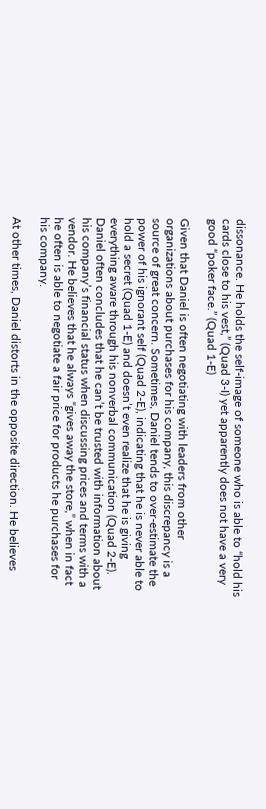dissonance. He holds the self-image of someone who is able to “hold his cards close to his vest,” (Quad 3-I) yet apparently does not have a very good “poker face.” (Quad 1-E)

Given that Daniel is often negotiating with leaders from other organizations about purchases for his company, this discrepancy is a source of great concern. Sometimes, Daniel tends to over-estimate the power of his ignorant self (Quad 2-E), indicating that he is never able to hold a secret (Quad 1-E) and doesn’t even realize that he is giving everything aware through his nonverbal communication (Quad 2-E). Daniel often concludes that he can’t be trusted with information about his company’s financial status when discussing prices and terms with a vendor. He believes that he always “gives away the store,” when in fact he often is able to negotiate a fair price for products he purchases for his company.

At other times, Daniel distorts in the opposite direction. He believes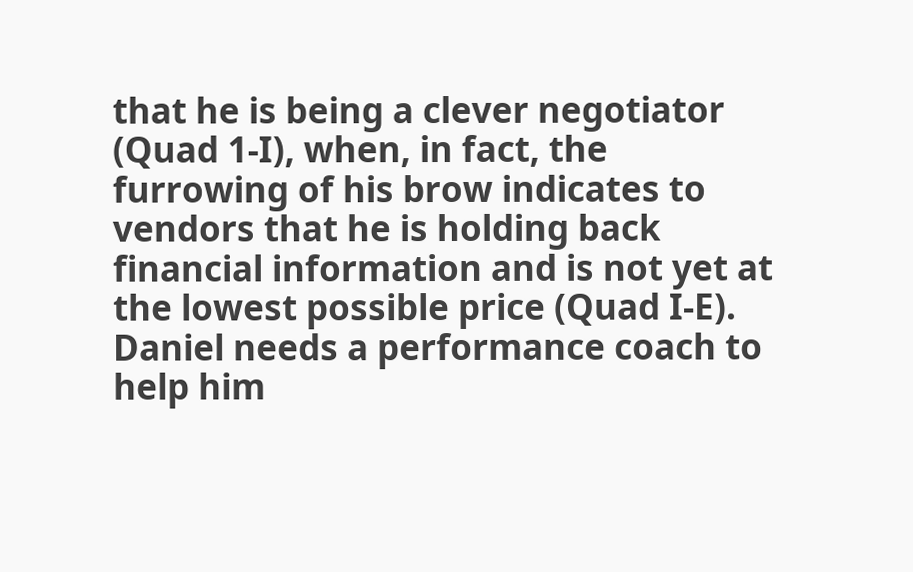that he is being a clever negotiator (Quad 1-I), when, in fact, the furrowing of his brow indicates to vendors that he is holding back financial information and is not yet at the lowest possible price (Quad I-E). Daniel needs a performance coach to help him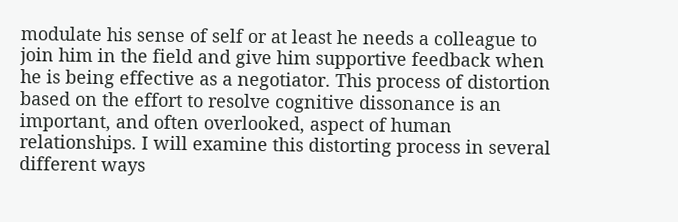modulate his sense of self or at least he needs a colleague to join him in the field and give him supportive feedback when he is being effective as a negotiator. This process of distortion based on the effort to resolve cognitive dissonance is an important, and often overlooked, aspect of human relationships. I will examine this distorting process in several different ways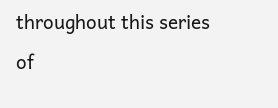throughout this series of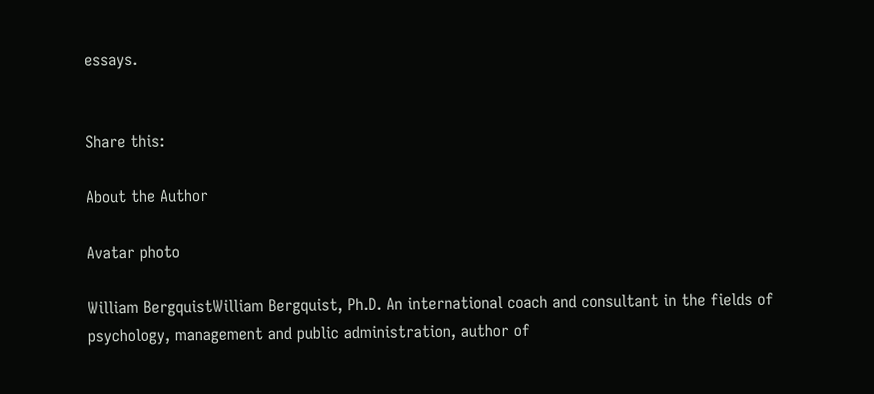essays.


Share this:

About the Author

Avatar photo

William BergquistWilliam Bergquist, Ph.D. An international coach and consultant in the fields of psychology, management and public administration, author of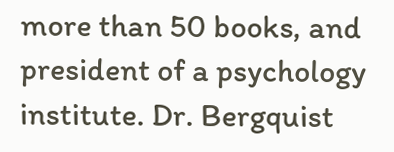more than 50 books, and president of a psychology institute. Dr. Bergquist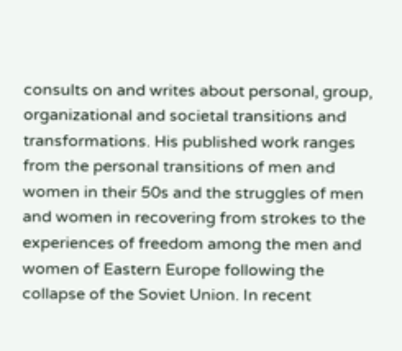consults on and writes about personal, group, organizational and societal transitions and transformations. His published work ranges from the personal transitions of men and women in their 50s and the struggles of men and women in recovering from strokes to the experiences of freedom among the men and women of Eastern Europe following the collapse of the Soviet Union. In recent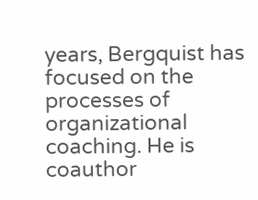years, Bergquist has focused on the processes of organizational coaching. He is coauthor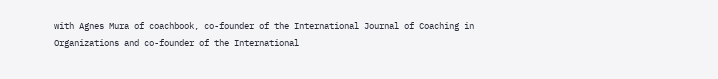with Agnes Mura of coachbook, co-founder of the International Journal of Coaching in Organizations and co-founder of the International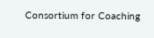Consortium for Coaching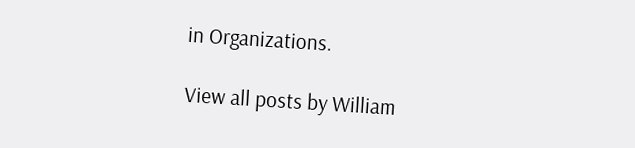in Organizations.

View all posts by William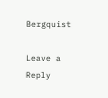Bergquist

Leave a Reply